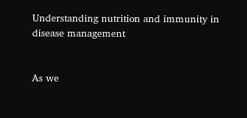Understanding nutrition and immunity in disease management


As we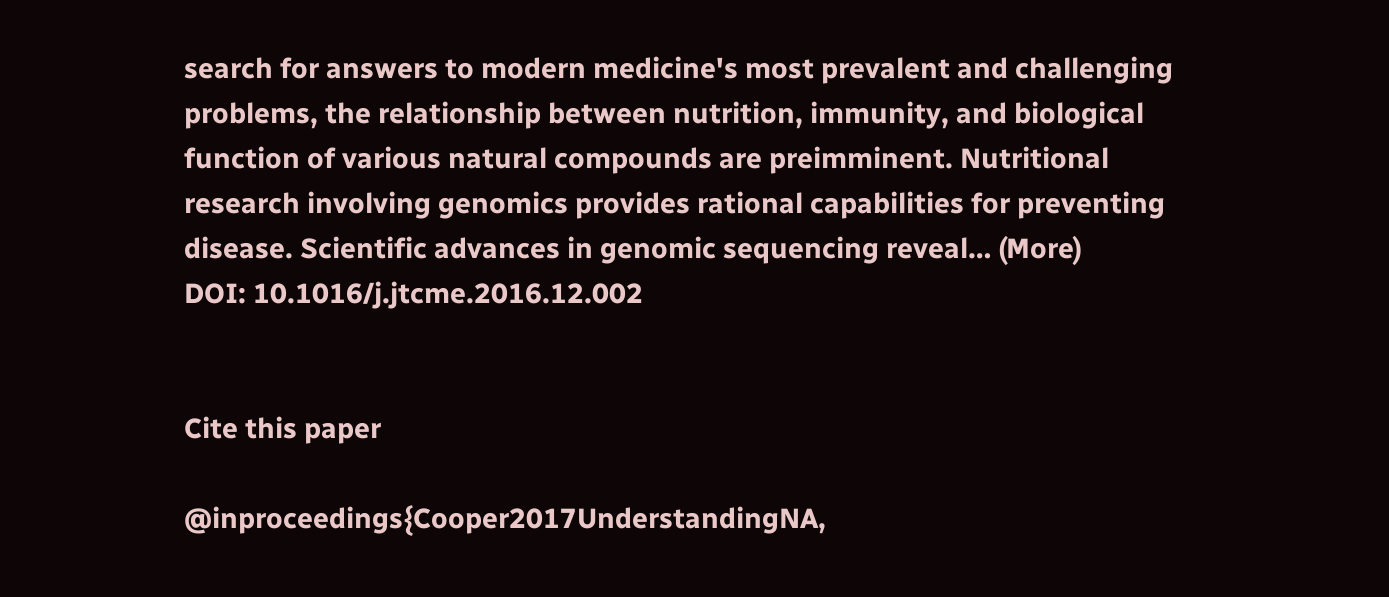search for answers to modern medicine's most prevalent and challenging problems, the relationship between nutrition, immunity, and biological function of various natural compounds are preimminent. Nutritional research involving genomics provides rational capabilities for preventing disease. Scientific advances in genomic sequencing reveal… (More)
DOI: 10.1016/j.jtcme.2016.12.002


Cite this paper

@inproceedings{Cooper2017UnderstandingNA,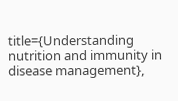title={Understanding nutrition and immunity in disease management},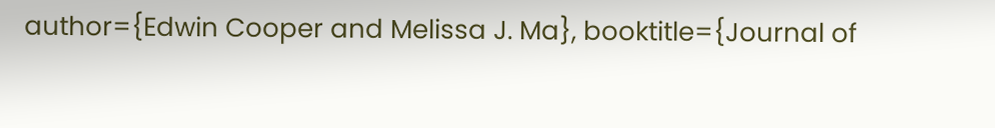author={Edwin Cooper and Melissa J. Ma}, booktitle={Journal of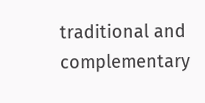traditional and complementary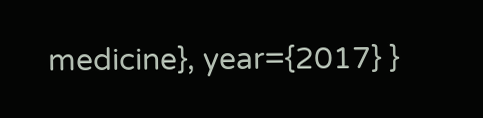medicine}, year={2017} }